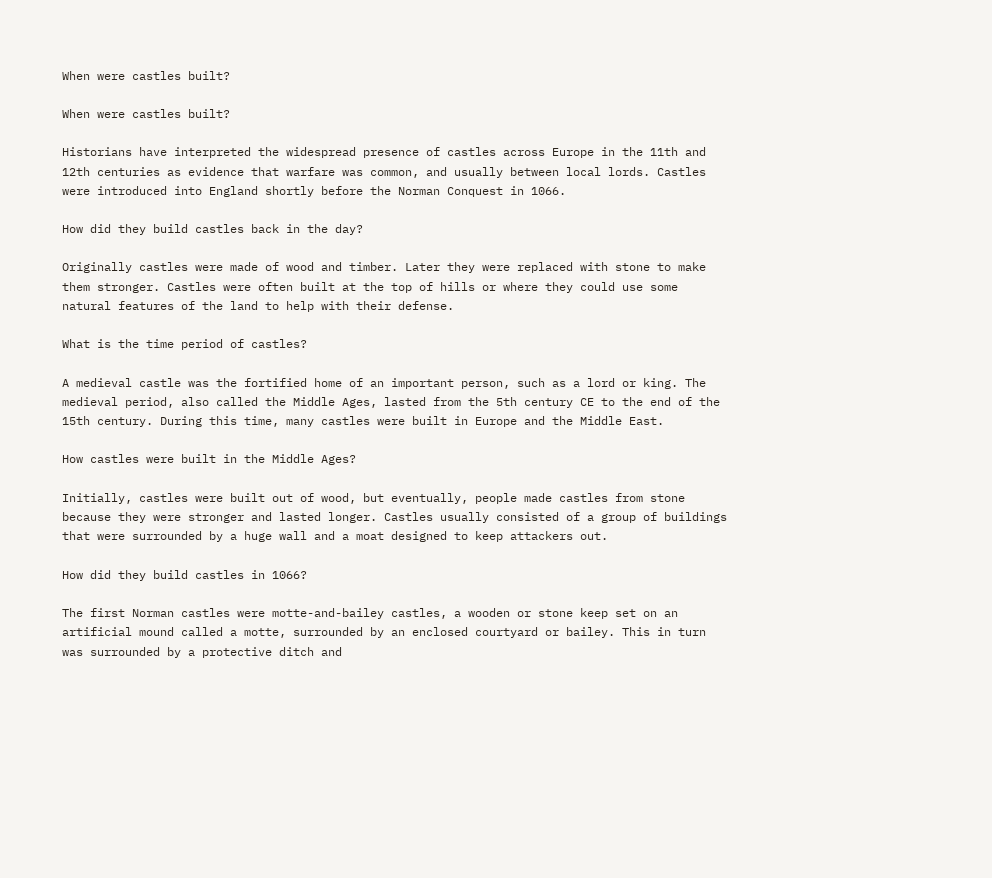When were castles built?

When were castles built?

Historians have interpreted the widespread presence of castles across Europe in the 11th and 12th centuries as evidence that warfare was common, and usually between local lords. Castles were introduced into England shortly before the Norman Conquest in 1066.

How did they build castles back in the day?

Originally castles were made of wood and timber. Later they were replaced with stone to make them stronger. Castles were often built at the top of hills or where they could use some natural features of the land to help with their defense.

What is the time period of castles?

A medieval castle was the fortified home of an important person, such as a lord or king. The medieval period, also called the Middle Ages, lasted from the 5th century CE to the end of the 15th century. During this time, many castles were built in Europe and the Middle East.

How castles were built in the Middle Ages?

Initially, castles were built out of wood, but eventually, people made castles from stone because they were stronger and lasted longer. Castles usually consisted of a group of buildings that were surrounded by a huge wall and a moat designed to keep attackers out.

How did they build castles in 1066?

The first Norman castles were motte-and-bailey castles, a wooden or stone keep set on an artificial mound called a motte, surrounded by an enclosed courtyard or bailey. This in turn was surrounded by a protective ditch and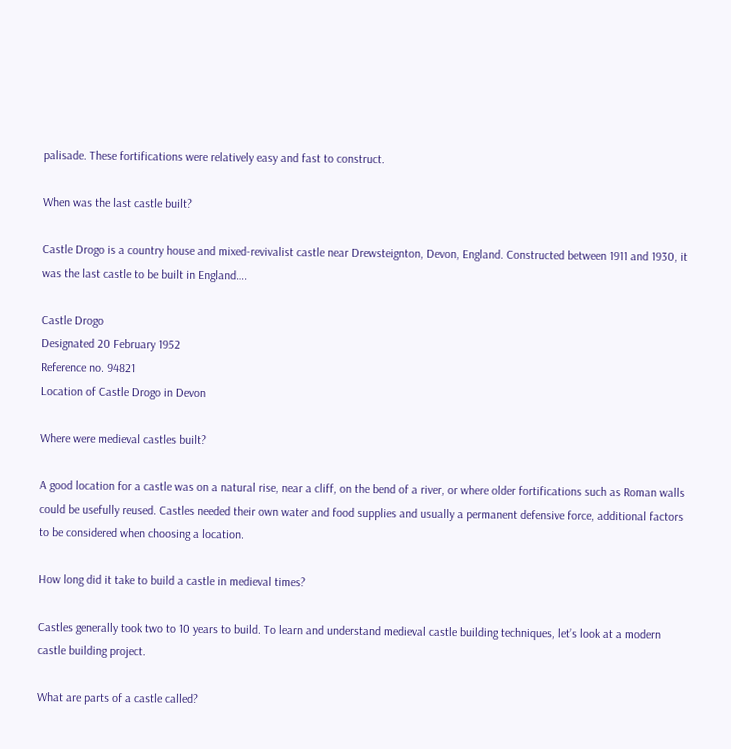palisade. These fortifications were relatively easy and fast to construct.

When was the last castle built?

Castle Drogo is a country house and mixed-revivalist castle near Drewsteignton, Devon, England. Constructed between 1911 and 1930, it was the last castle to be built in England….

Castle Drogo
Designated 20 February 1952
Reference no. 94821
Location of Castle Drogo in Devon

Where were medieval castles built?

A good location for a castle was on a natural rise, near a cliff, on the bend of a river, or where older fortifications such as Roman walls could be usefully reused. Castles needed their own water and food supplies and usually a permanent defensive force, additional factors to be considered when choosing a location.

How long did it take to build a castle in medieval times?

Castles generally took two to 10 years to build. To learn and understand medieval castle building techniques, let’s look at a modern castle building project.

What are parts of a castle called?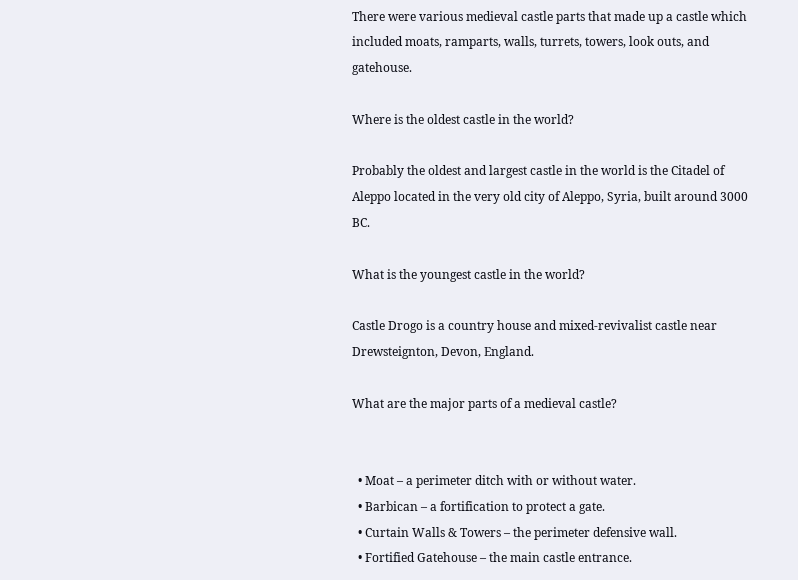There were various medieval castle parts that made up a castle which included moats, ramparts, walls, turrets, towers, look outs, and gatehouse.

Where is the oldest castle in the world?

Probably the oldest and largest castle in the world is the Citadel of Aleppo located in the very old city of Aleppo, Syria, built around 3000 BC.

What is the youngest castle in the world?

Castle Drogo is a country house and mixed-revivalist castle near Drewsteignton, Devon, England.

What are the major parts of a medieval castle?


  • Moat – a perimeter ditch with or without water.
  • Barbican – a fortification to protect a gate.
  • Curtain Walls & Towers – the perimeter defensive wall.
  • Fortified Gatehouse – the main castle entrance.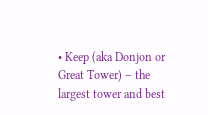• Keep (aka Donjon or Great Tower) – the largest tower and best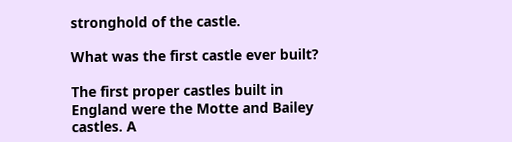stronghold of the castle.

What was the first castle ever built?

The first proper castles built in England were the Motte and Bailey castles. A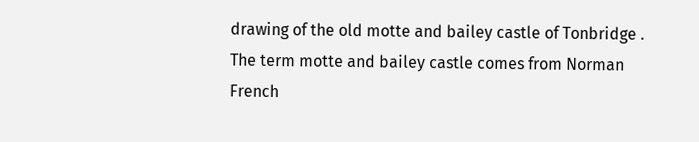drawing of the old motte and bailey castle of Tonbridge . The term motte and bailey castle comes from Norman French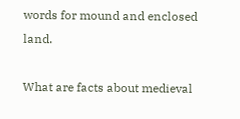words for mound and enclosed land.

What are facts about medieval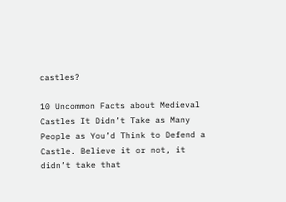castles?

10 Uncommon Facts about Medieval Castles It Didn’t Take as Many People as You’d Think to Defend a Castle. Believe it or not, it didn’t take that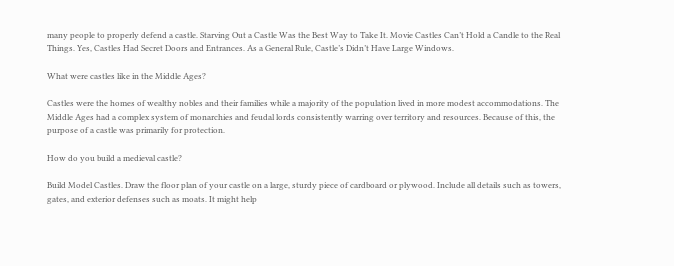many people to properly defend a castle. Starving Out a Castle Was the Best Way to Take It. Movie Castles Can’t Hold a Candle to the Real Things. Yes, Castles Had Secret Doors and Entrances. As a General Rule, Castle’s Didn’t Have Large Windows.

What were castles like in the Middle Ages?

Castles were the homes of wealthy nobles and their families while a majority of the population lived in more modest accommodations. The Middle Ages had a complex system of monarchies and feudal lords consistently warring over territory and resources. Because of this, the purpose of a castle was primarily for protection.

How do you build a medieval castle?

Build Model Castles. Draw the floor plan of your castle on a large, sturdy piece of cardboard or plywood. Include all details such as towers, gates, and exterior defenses such as moats. It might help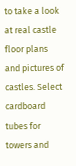to take a look at real castle floor plans and pictures of castles. Select cardboard tubes for towers and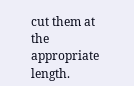cut them at the appropriate length.